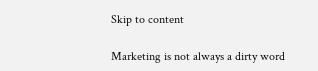Skip to content

Marketing is not always a dirty word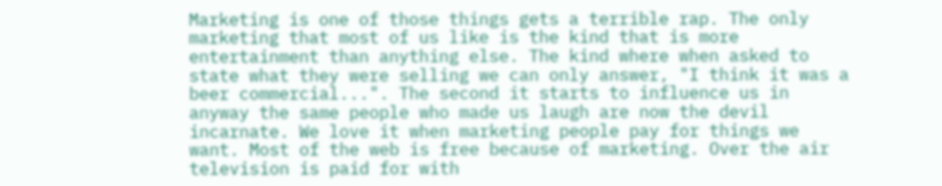Marketing is one of those things gets a terrible rap. The only marketing that most of us like is the kind that is more entertainment than anything else. The kind where when asked to state what they were selling we can only answer, "I think it was a beer commercial...". The second it starts to influence us in anyway the same people who made us laugh are now the devil incarnate. We love it when marketing people pay for things we want. Most of the web is free because of marketing. Over the air television is paid for with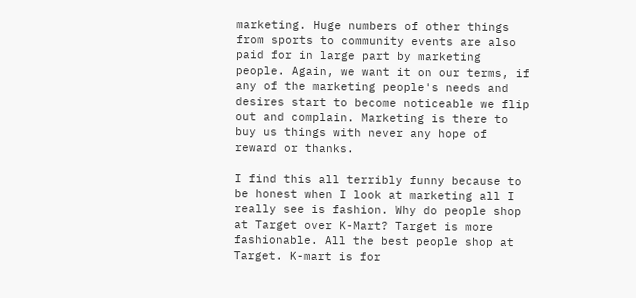marketing. Huge numbers of other things from sports to community events are also paid for in large part by marketing people. Again, we want it on our terms, if any of the marketing people's needs and desires start to become noticeable we flip out and complain. Marketing is there to buy us things with never any hope of reward or thanks.

I find this all terribly funny because to be honest when I look at marketing all I really see is fashion. Why do people shop at Target over K-Mart? Target is more fashionable. All the best people shop at Target. K-mart is for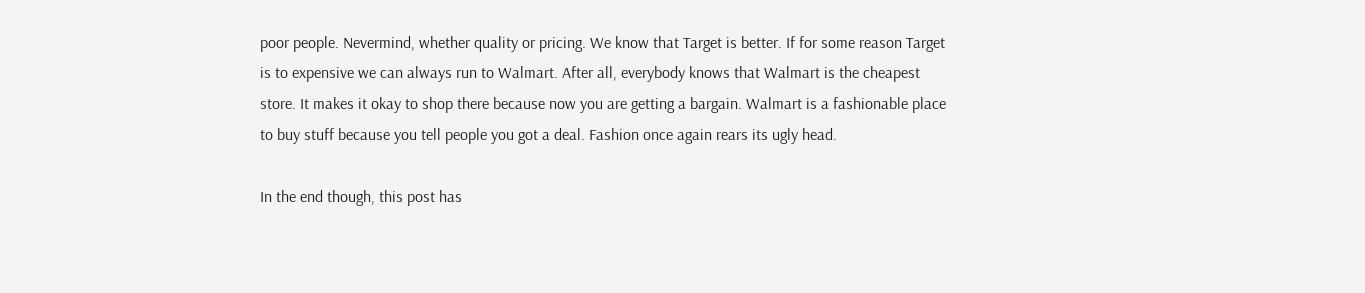poor people. Nevermind, whether quality or pricing. We know that Target is better. If for some reason Target is to expensive we can always run to Walmart. After all, everybody knows that Walmart is the cheapest store. It makes it okay to shop there because now you are getting a bargain. Walmart is a fashionable place to buy stuff because you tell people you got a deal. Fashion once again rears its ugly head.

In the end though, this post has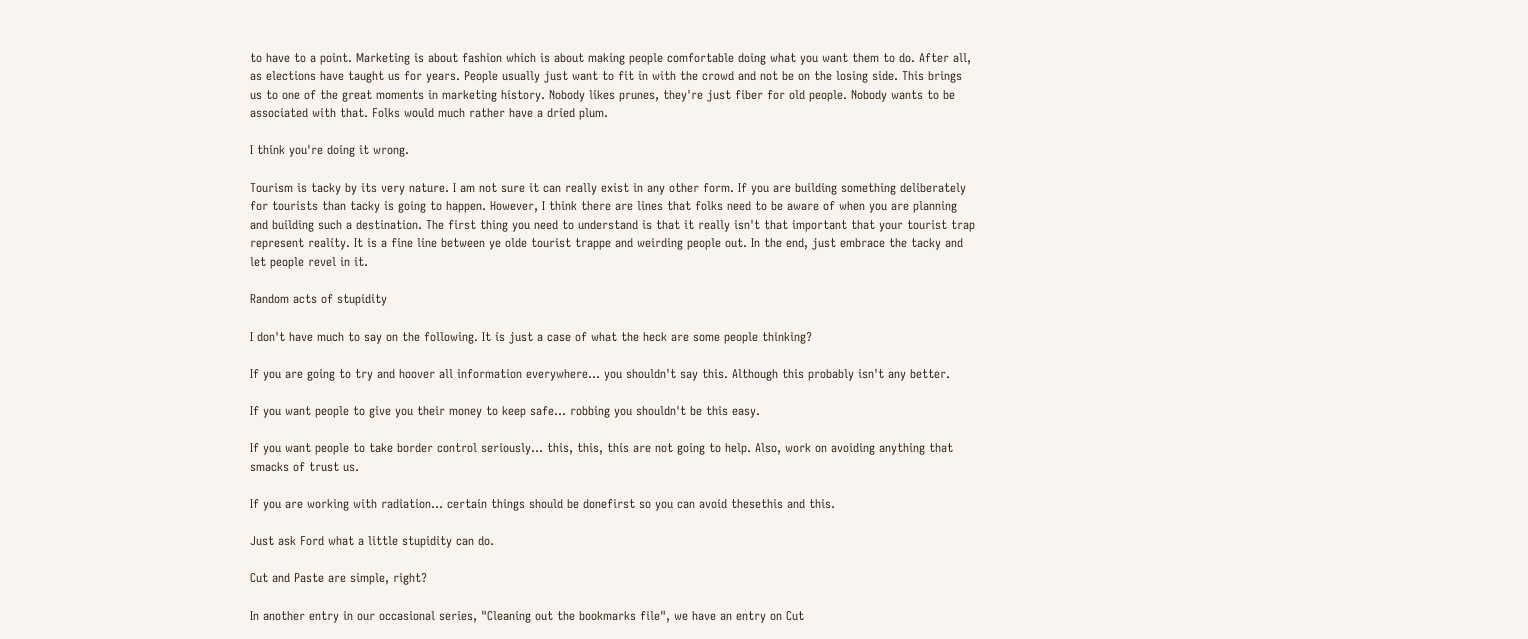to have to a point. Marketing is about fashion which is about making people comfortable doing what you want them to do. After all, as elections have taught us for years. People usually just want to fit in with the crowd and not be on the losing side. This brings us to one of the great moments in marketing history. Nobody likes prunes, they're just fiber for old people. Nobody wants to be associated with that. Folks would much rather have a dried plum.

I think you're doing it wrong.

Tourism is tacky by its very nature. I am not sure it can really exist in any other form. If you are building something deliberately for tourists than tacky is going to happen. However, I think there are lines that folks need to be aware of when you are planning and building such a destination. The first thing you need to understand is that it really isn't that important that your tourist trap represent reality. It is a fine line between ye olde tourist trappe and weirding people out. In the end, just embrace the tacky and let people revel in it.

Random acts of stupidity

I don't have much to say on the following. It is just a case of what the heck are some people thinking?

If you are going to try and hoover all information everywhere... you shouldn't say this. Although this probably isn't any better.

If you want people to give you their money to keep safe... robbing you shouldn't be this easy.

If you want people to take border control seriously... this, this, this are not going to help. Also, work on avoiding anything that smacks of trust us.

If you are working with radiation... certain things should be donefirst so you can avoid thesethis and this.

Just ask Ford what a little stupidity can do.

Cut and Paste are simple, right?

In another entry in our occasional series, "Cleaning out the bookmarks file", we have an entry on Cut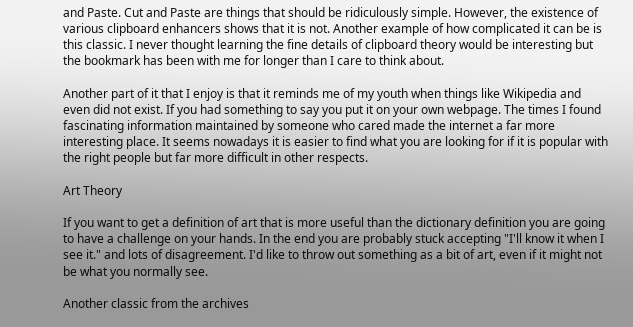and Paste. Cut and Paste are things that should be ridiculously simple. However, the existence of various clipboard enhancers shows that it is not. Another example of how complicated it can be is this classic. I never thought learning the fine details of clipboard theory would be interesting but the bookmark has been with me for longer than I care to think about.

Another part of it that I enjoy is that it reminds me of my youth when things like Wikipedia and even did not exist. If you had something to say you put it on your own webpage. The times I found fascinating information maintained by someone who cared made the internet a far more interesting place. It seems nowadays it is easier to find what you are looking for if it is popular with the right people but far more difficult in other respects.

Art Theory

If you want to get a definition of art that is more useful than the dictionary definition you are going to have a challenge on your hands. In the end you are probably stuck accepting "I'll know it when I see it." and lots of disagreement. I'd like to throw out something as a bit of art, even if it might not be what you normally see.

Another classic from the archives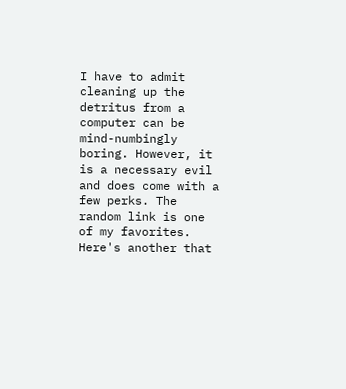I have to admit cleaning up the detritus from a computer can be mind-numbingly boring. However, it is a necessary evil and does come with a few perks. The random link is one of my favorites. Here's another that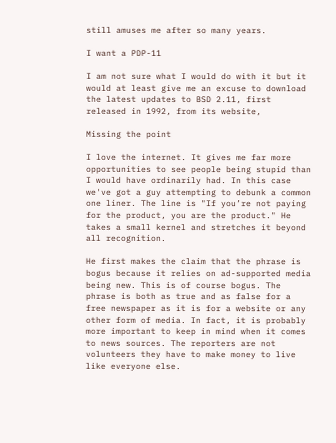still amuses me after so many years.

I want a PDP-11

I am not sure what I would do with it but it would at least give me an excuse to download the latest updates to BSD 2.11, first released in 1992, from its website,

Missing the point

I love the internet. It gives me far more opportunities to see people being stupid than I would have ordinarily had. In this case we've got a guy attempting to debunk a common one liner. The line is "If you’re not paying for the product, you are the product." He takes a small kernel and stretches it beyond all recognition.

He first makes the claim that the phrase is bogus because it relies on ad-supported media being new. This is of course bogus. The phrase is both as true and as false for a free newspaper as it is for a website or any other form of media. In fact, it is probably more important to keep in mind when it comes to news sources. The reporters are not volunteers they have to make money to live like everyone else.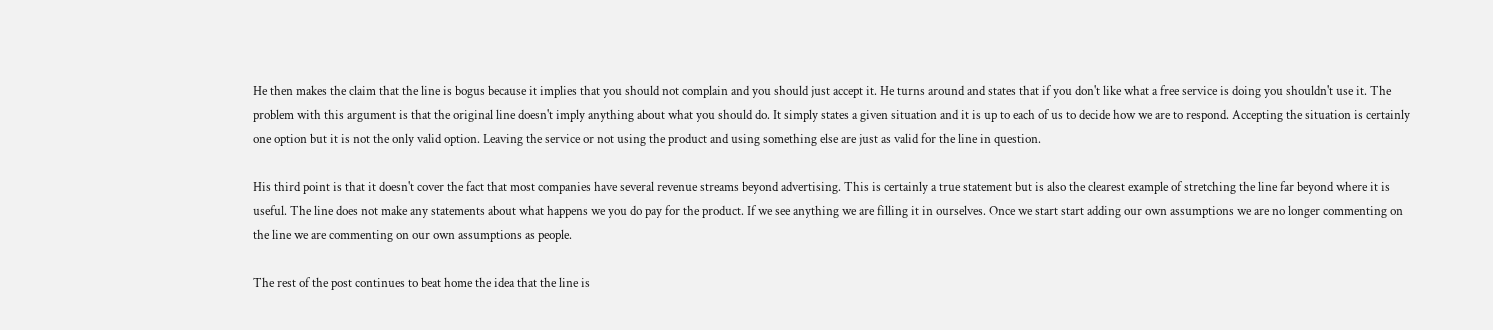He then makes the claim that the line is bogus because it implies that you should not complain and you should just accept it. He turns around and states that if you don't like what a free service is doing you shouldn't use it. The problem with this argument is that the original line doesn't imply anything about what you should do. It simply states a given situation and it is up to each of us to decide how we are to respond. Accepting the situation is certainly one option but it is not the only valid option. Leaving the service or not using the product and using something else are just as valid for the line in question.

His third point is that it doesn't cover the fact that most companies have several revenue streams beyond advertising. This is certainly a true statement but is also the clearest example of stretching the line far beyond where it is useful. The line does not make any statements about what happens we you do pay for the product. If we see anything we are filling it in ourselves. Once we start start adding our own assumptions we are no longer commenting on the line we are commenting on our own assumptions as people.

The rest of the post continues to beat home the idea that the line is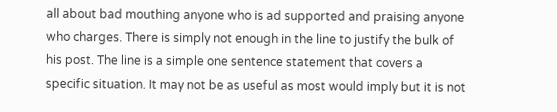all about bad mouthing anyone who is ad supported and praising anyone who charges. There is simply not enough in the line to justify the bulk of his post. The line is a simple one sentence statement that covers a specific situation. It may not be as useful as most would imply but it is not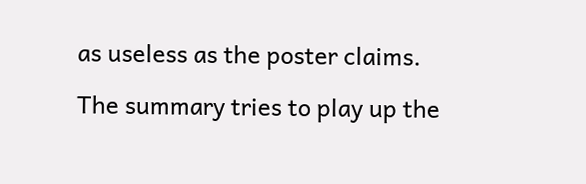as useless as the poster claims.

The summary tries to play up the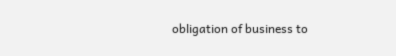obligation of business to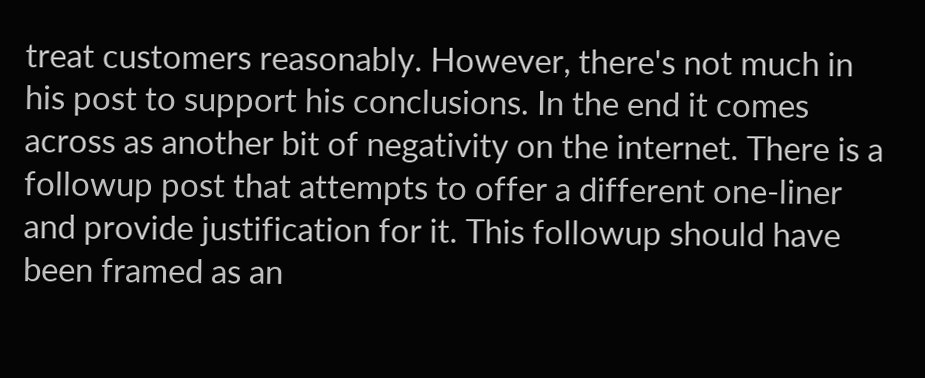treat customers reasonably. However, there's not much in his post to support his conclusions. In the end it comes across as another bit of negativity on the internet. There is a followup post that attempts to offer a different one-liner and provide justification for it. This followup should have been framed as an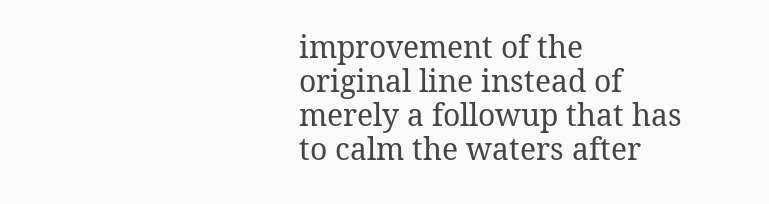improvement of the original line instead of merely a followup that has to calm the waters after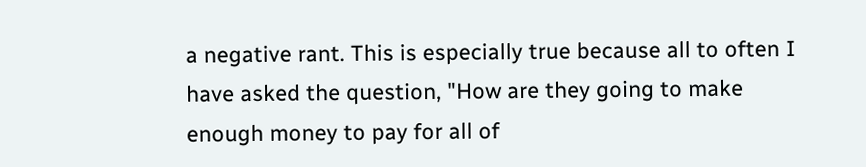a negative rant. This is especially true because all to often I have asked the question, "How are they going to make enough money to pay for all of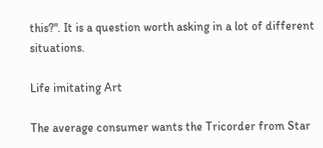this?". It is a question worth asking in a lot of different situations.

Life imitating Art

The average consumer wants the Tricorder from Star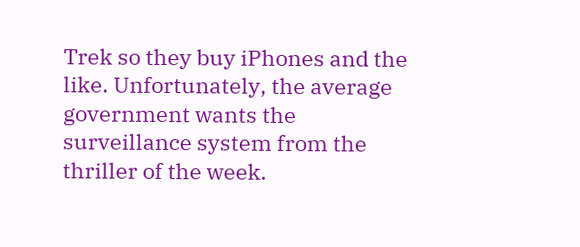Trek so they buy iPhones and the like. Unfortunately, the average government wants the surveillance system from the thriller of the week.